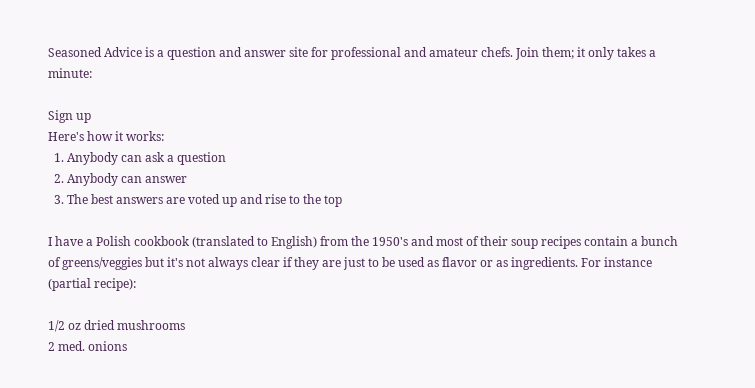Seasoned Advice is a question and answer site for professional and amateur chefs. Join them; it only takes a minute:

Sign up
Here's how it works:
  1. Anybody can ask a question
  2. Anybody can answer
  3. The best answers are voted up and rise to the top

I have a Polish cookbook (translated to English) from the 1950's and most of their soup recipes contain a bunch of greens/veggies but it's not always clear if they are just to be used as flavor or as ingredients. For instance (partial recipe):

1/2 oz dried mushrooms
2 med. onions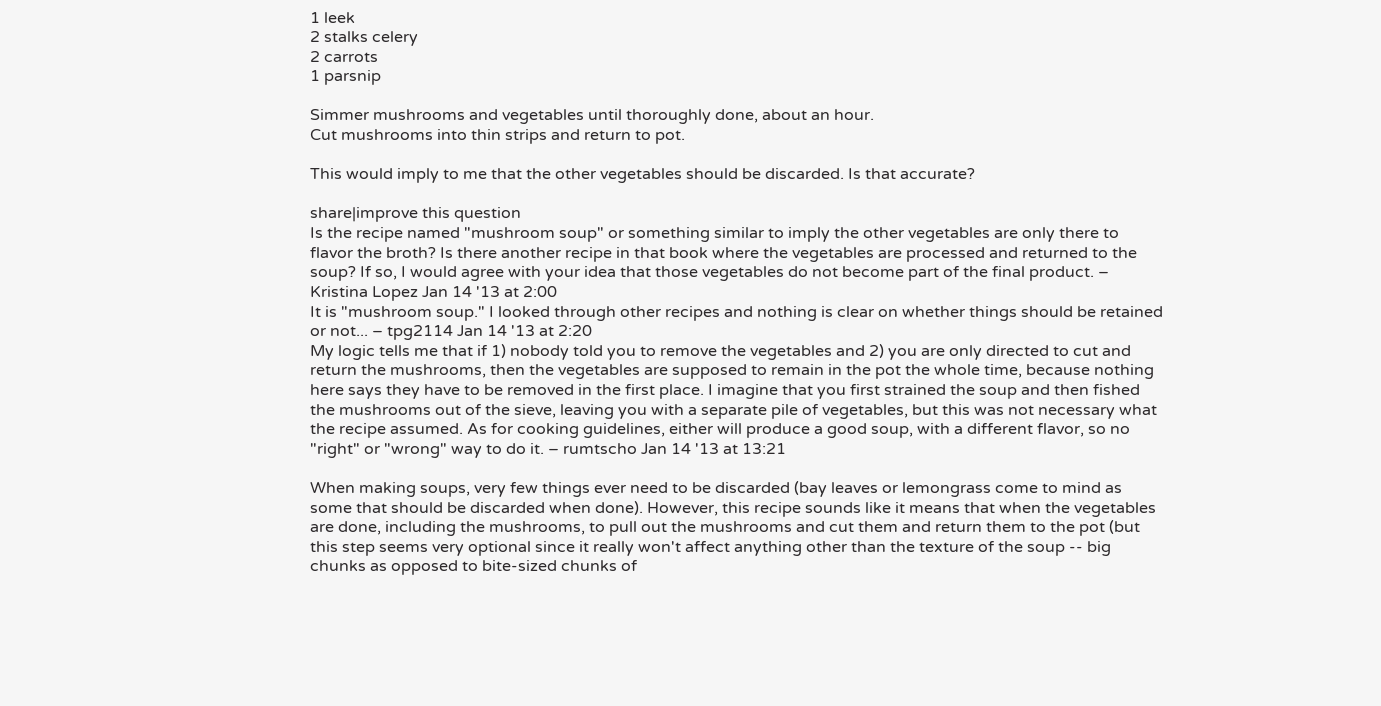1 leek
2 stalks celery
2 carrots
1 parsnip

Simmer mushrooms and vegetables until thoroughly done, about an hour.
Cut mushrooms into thin strips and return to pot.

This would imply to me that the other vegetables should be discarded. Is that accurate?

share|improve this question
Is the recipe named "mushroom soup" or something similar to imply the other vegetables are only there to flavor the broth? Is there another recipe in that book where the vegetables are processed and returned to the soup? If so, I would agree with your idea that those vegetables do not become part of the final product. – Kristina Lopez Jan 14 '13 at 2:00
It is "mushroom soup." I looked through other recipes and nothing is clear on whether things should be retained or not... – tpg2114 Jan 14 '13 at 2:20
My logic tells me that if 1) nobody told you to remove the vegetables and 2) you are only directed to cut and return the mushrooms, then the vegetables are supposed to remain in the pot the whole time, because nothing here says they have to be removed in the first place. I imagine that you first strained the soup and then fished the mushrooms out of the sieve, leaving you with a separate pile of vegetables, but this was not necessary what the recipe assumed. As for cooking guidelines, either will produce a good soup, with a different flavor, so no "right" or "wrong" way to do it. – rumtscho Jan 14 '13 at 13:21

When making soups, very few things ever need to be discarded (bay leaves or lemongrass come to mind as some that should be discarded when done). However, this recipe sounds like it means that when the vegetables are done, including the mushrooms, to pull out the mushrooms and cut them and return them to the pot (but this step seems very optional since it really won't affect anything other than the texture of the soup -- big chunks as opposed to bite-sized chunks of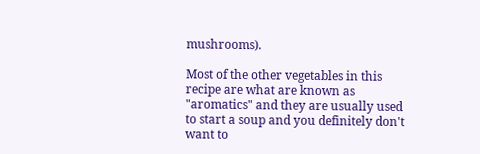mushrooms).

Most of the other vegetables in this recipe are what are known as "aromatics" and they are usually used to start a soup and you definitely don't want to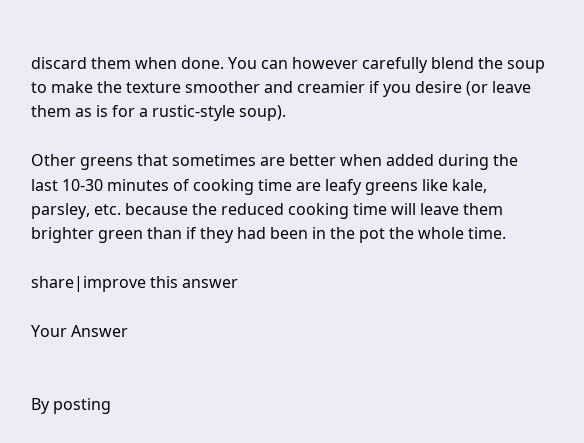discard them when done. You can however carefully blend the soup to make the texture smoother and creamier if you desire (or leave them as is for a rustic-style soup).

Other greens that sometimes are better when added during the last 10-30 minutes of cooking time are leafy greens like kale, parsley, etc. because the reduced cooking time will leave them brighter green than if they had been in the pot the whole time.

share|improve this answer

Your Answer


By posting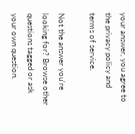your answer, you agree to the privacy policy and terms of service.

Not the answer you're looking for? Browse other questions tagged or ask your own question.